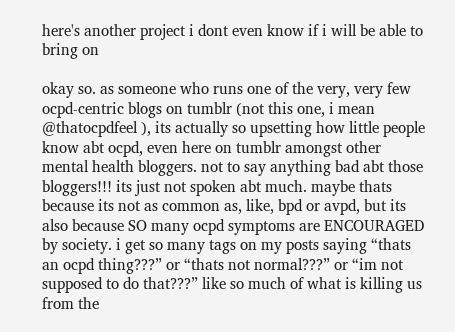here's another project i dont even know if i will be able to bring on

okay so. as someone who runs one of the very, very few ocpd-centric blogs on tumblr (not this one, i mean @thatocpdfeel ), its actually so upsetting how little people know abt ocpd, even here on tumblr amongst other mental health bloggers. not to say anything bad abt those bloggers!!! its just not spoken abt much. maybe thats because its not as common as, like, bpd or avpd, but its also because SO many ocpd symptoms are ENCOURAGED by society. i get so many tags on my posts saying “thats an ocpd thing???” or “thats not normal???” or “im not supposed to do that???” like so much of what is killing us from the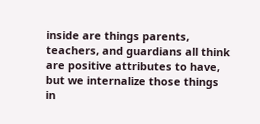inside are things parents, teachers, and guardians all think are positive attributes to have, but we internalize those things in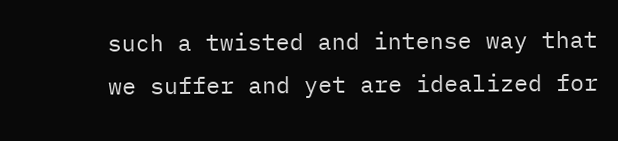such a twisted and intense way that we suffer and yet are idealized for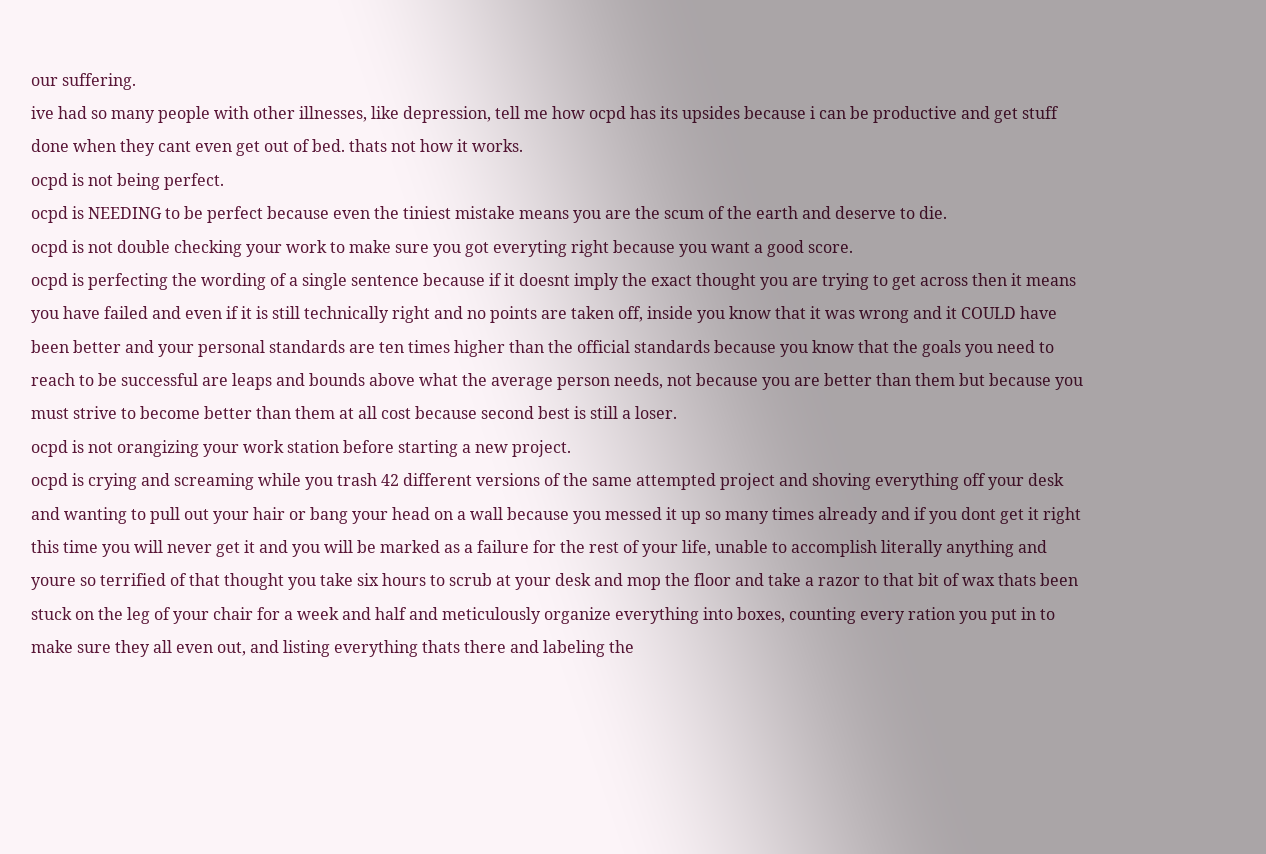our suffering.
ive had so many people with other illnesses, like depression, tell me how ocpd has its upsides because i can be productive and get stuff done when they cant even get out of bed. thats not how it works.
ocpd is not being perfect.
ocpd is NEEDING to be perfect because even the tiniest mistake means you are the scum of the earth and deserve to die.
ocpd is not double checking your work to make sure you got everyting right because you want a good score.
ocpd is perfecting the wording of a single sentence because if it doesnt imply the exact thought you are trying to get across then it means you have failed and even if it is still technically right and no points are taken off, inside you know that it was wrong and it COULD have been better and your personal standards are ten times higher than the official standards because you know that the goals you need to reach to be successful are leaps and bounds above what the average person needs, not because you are better than them but because you must strive to become better than them at all cost because second best is still a loser.
ocpd is not orangizing your work station before starting a new project.
ocpd is crying and screaming while you trash 42 different versions of the same attempted project and shoving everything off your desk and wanting to pull out your hair or bang your head on a wall because you messed it up so many times already and if you dont get it right this time you will never get it and you will be marked as a failure for the rest of your life, unable to accomplish literally anything and youre so terrified of that thought you take six hours to scrub at your desk and mop the floor and take a razor to that bit of wax thats been stuck on the leg of your chair for a week and half and meticulously organize everything into boxes, counting every ration you put in to make sure they all even out, and listing everything thats there and labeling the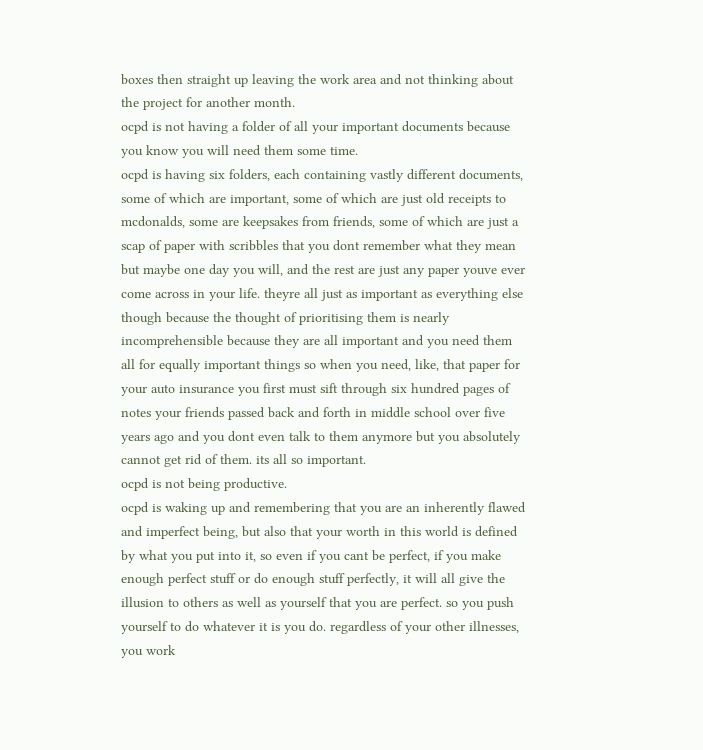boxes then straight up leaving the work area and not thinking about the project for another month.
ocpd is not having a folder of all your important documents because you know you will need them some time.
ocpd is having six folders, each containing vastly different documents, some of which are important, some of which are just old receipts to mcdonalds, some are keepsakes from friends, some of which are just a scap of paper with scribbles that you dont remember what they mean but maybe one day you will, and the rest are just any paper youve ever come across in your life. theyre all just as important as everything else though because the thought of prioritising them is nearly incomprehensible because they are all important and you need them all for equally important things so when you need, like, that paper for your auto insurance you first must sift through six hundred pages of notes your friends passed back and forth in middle school over five years ago and you dont even talk to them anymore but you absolutely cannot get rid of them. its all so important.
ocpd is not being productive.
ocpd is waking up and remembering that you are an inherently flawed and imperfect being, but also that your worth in this world is defined by what you put into it, so even if you cant be perfect, if you make enough perfect stuff or do enough stuff perfectly, it will all give the illusion to others as well as yourself that you are perfect. so you push yourself to do whatever it is you do. regardless of your other illnesses, you work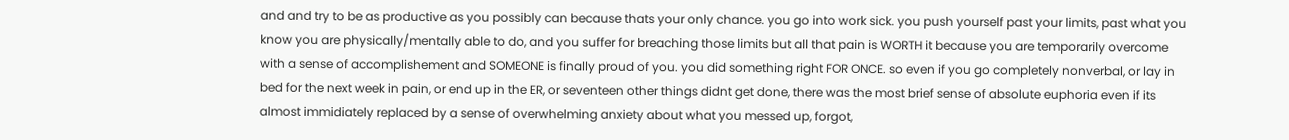and and try to be as productive as you possibly can because thats your only chance. you go into work sick. you push yourself past your limits, past what you know you are physically/mentally able to do, and you suffer for breaching those limits but all that pain is WORTH it because you are temporarily overcome with a sense of accomplishement and SOMEONE is finally proud of you. you did something right FOR ONCE. so even if you go completely nonverbal, or lay in bed for the next week in pain, or end up in the ER, or seventeen other things didnt get done, there was the most brief sense of absolute euphoria even if its almost immidiately replaced by a sense of overwhelming anxiety about what you messed up, forgot,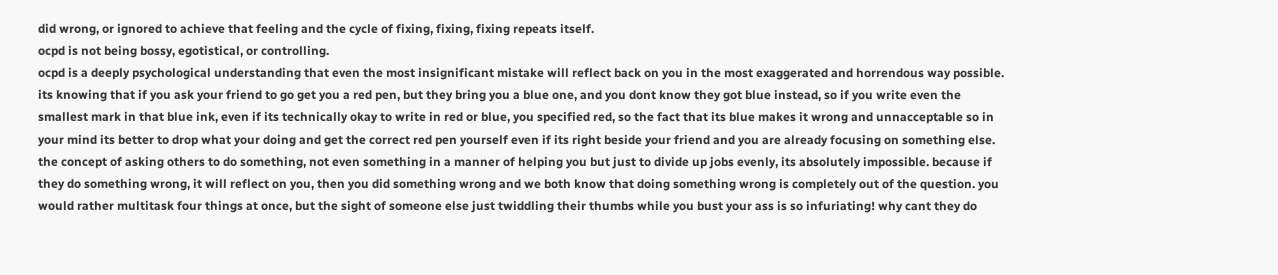did wrong, or ignored to achieve that feeling and the cycle of fixing, fixing, fixing repeats itself.
ocpd is not being bossy, egotistical, or controlling.
ocpd is a deeply psychological understanding that even the most insignificant mistake will reflect back on you in the most exaggerated and horrendous way possible. its knowing that if you ask your friend to go get you a red pen, but they bring you a blue one, and you dont know they got blue instead, so if you write even the smallest mark in that blue ink, even if its technically okay to write in red or blue, you specified red, so the fact that its blue makes it wrong and unnacceptable so in your mind its better to drop what your doing and get the correct red pen yourself even if its right beside your friend and you are already focusing on something else. the concept of asking others to do something, not even something in a manner of helping you but just to divide up jobs evenly, its absolutely impossible. because if they do something wrong, it will reflect on you, then you did something wrong and we both know that doing something wrong is completely out of the question. you would rather multitask four things at once, but the sight of someone else just twiddling their thumbs while you bust your ass is so infuriating! why cant they do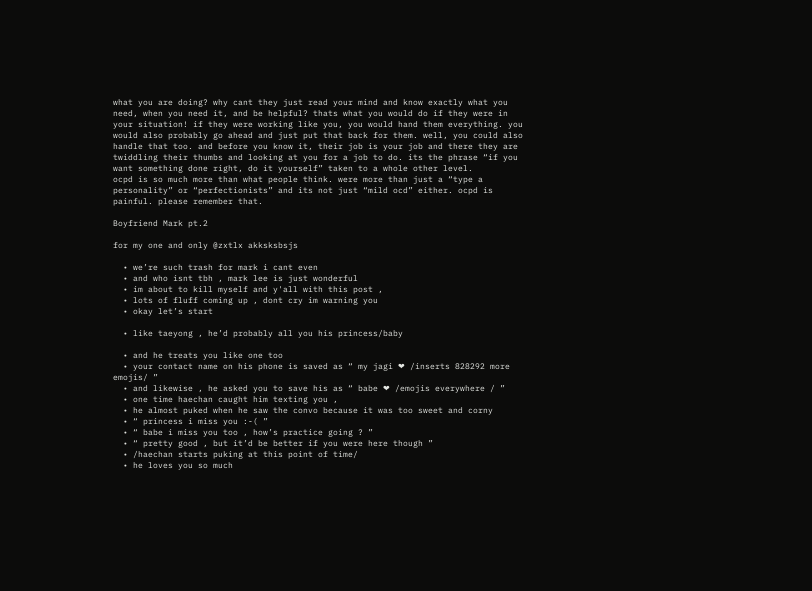what you are doing? why cant they just read your mind and know exactly what you need, when you need it, and be helpful? thats what you would do if they were in your situation! if they were working like you, you would hand them everything. you would also probably go ahead and just put that back for them. well, you could also handle that too. and before you know it, their job is your job and there they are twiddling their thumbs and looking at you for a job to do. its the phrase “if you want something done right, do it yourself” taken to a whole other level.
ocpd is so much more than what people think. were more than just a “type a personality” or “perfectionists” and its not just “mild ocd” either. ocpd is painful. please remember that.

Boyfriend Mark pt.2

for my one and only @zxtlx akksksbsjs

  • we’re such trash for mark i cant even
  • and who isnt tbh , mark lee is just wonderful
  • im about to kill myself and y'all with this post ,
  • lots of fluff coming up , dont cry im warning you
  • okay let’s start

  • like taeyong , he’d probably all you his princess/baby

  • and he treats you like one too
  • your contact name on his phone is saved as “ my jagi ❤ /inserts 828292 more emojis/ ”
  • and likewise , he asked you to save his as “ babe ❤ /emojis everywhere / ”
  • one time haechan caught him texting you ,
  • he almost puked when he saw the convo because it was too sweet and corny
  • “ princess i miss you :-( ”
  • “ babe i miss you too , how’s practice going ? ”
  • “ pretty good , but it’d be better if you were here though ”
  • /haechan starts puking at this point of time/
  • he loves you so much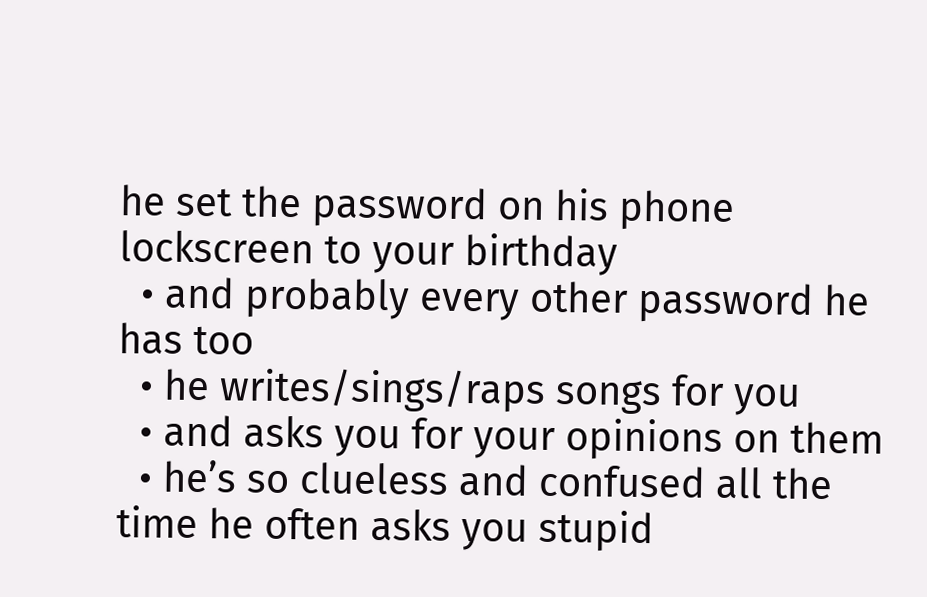he set the password on his phone lockscreen to your birthday
  • and probably every other password he has too
  • he writes/sings/raps songs for you
  • and asks you for your opinions on them
  • he’s so clueless and confused all the time he often asks you stupid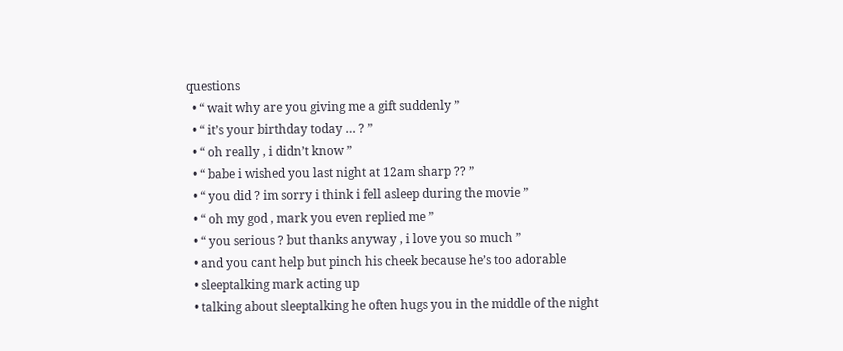questions
  • “ wait why are you giving me a gift suddenly ”
  • “ it’s your birthday today … ? ”
  • “ oh really , i didn’t know ”
  • “ babe i wished you last night at 12am sharp ?? ”
  • “ you did ? im sorry i think i fell asleep during the movie ”
  • “ oh my god , mark you even replied me ”
  • “ you serious ? but thanks anyway , i love you so much ”
  • and you cant help but pinch his cheek because he’s too adorable
  • sleeptalking mark acting up
  • talking about sleeptalking he often hugs you in the middle of the night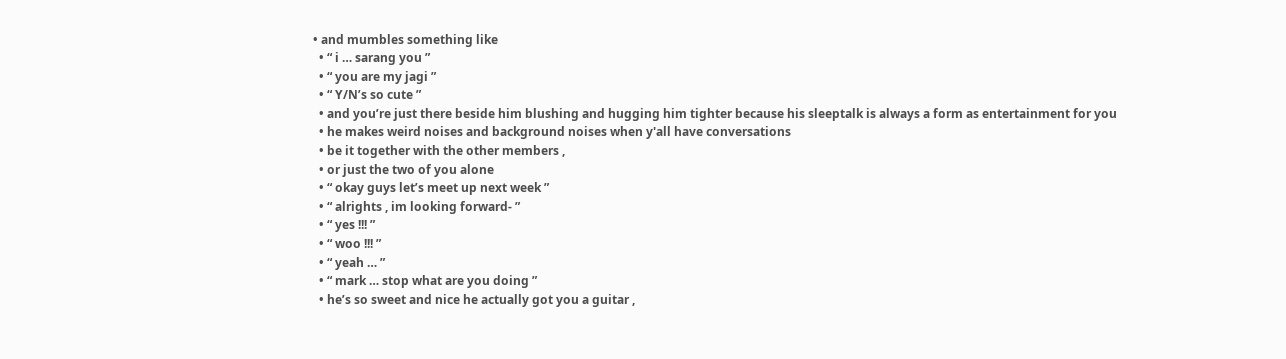• and mumbles something like
  • “ i … sarang you ”
  • “ you are my jagi ”
  • “ Y/N’s so cute ”
  • and you’re just there beside him blushing and hugging him tighter because his sleeptalk is always a form as entertainment for you
  • he makes weird noises and background noises when y'all have conversations
  • be it together with the other members ,
  • or just the two of you alone
  • “ okay guys let’s meet up next week ”
  • “ alrights , im looking forward- ”
  • “ yes !!! ”
  • “ woo !!! ”
  • “ yeah … ”
  • “ mark … stop what are you doing ”
  • he’s so sweet and nice he actually got you a guitar ,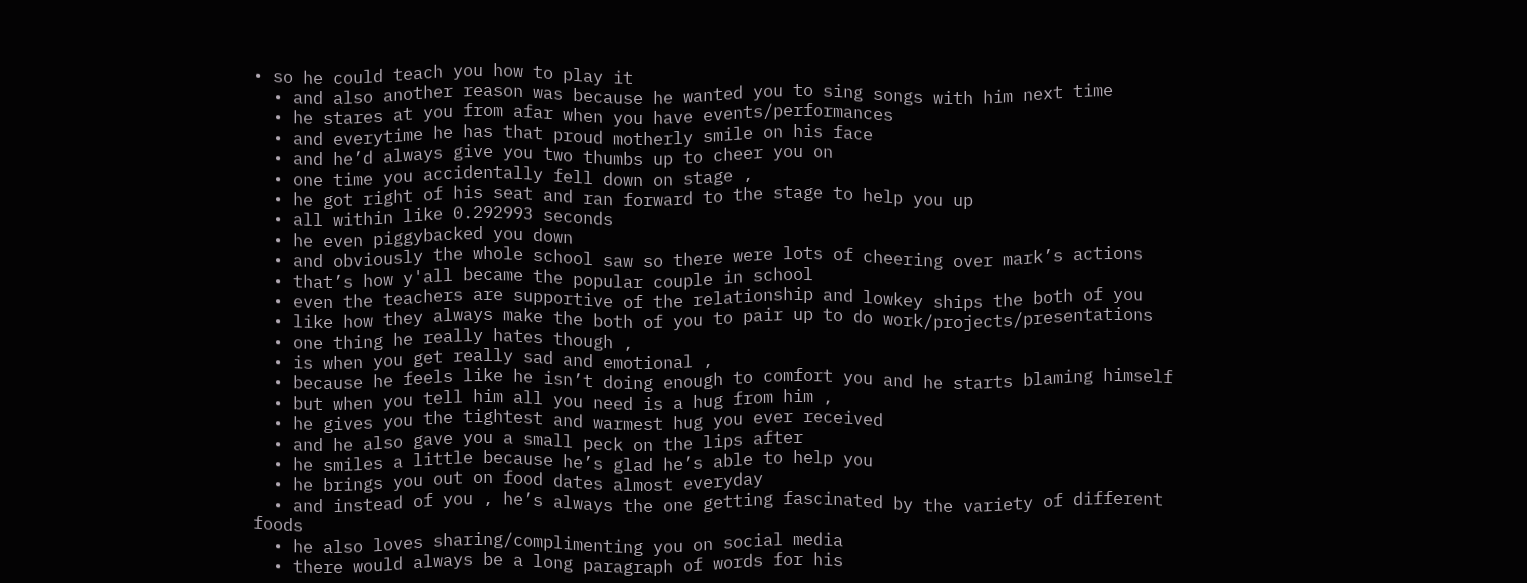• so he could teach you how to play it
  • and also another reason was because he wanted you to sing songs with him next time
  • he stares at you from afar when you have events/performances
  • and everytime he has that proud motherly smile on his face
  • and he’d always give you two thumbs up to cheer you on
  • one time you accidentally fell down on stage ,
  • he got right of his seat and ran forward to the stage to help you up
  • all within like 0.292993 seconds
  • he even piggybacked you down
  • and obviously the whole school saw so there were lots of cheering over mark’s actions
  • that’s how y'all became the popular couple in school
  • even the teachers are supportive of the relationship and lowkey ships the both of you
  • like how they always make the both of you to pair up to do work/projects/presentations
  • one thing he really hates though ,
  • is when you get really sad and emotional ,
  • because he feels like he isn’t doing enough to comfort you and he starts blaming himself
  • but when you tell him all you need is a hug from him ,
  • he gives you the tightest and warmest hug you ever received
  • and he also gave you a small peck on the lips after
  • he smiles a little because he’s glad he’s able to help you
  • he brings you out on food dates almost everyday
  • and instead of you , he’s always the one getting fascinated by the variety of different foods
  • he also loves sharing/complimenting you on social media
  • there would always be a long paragraph of words for his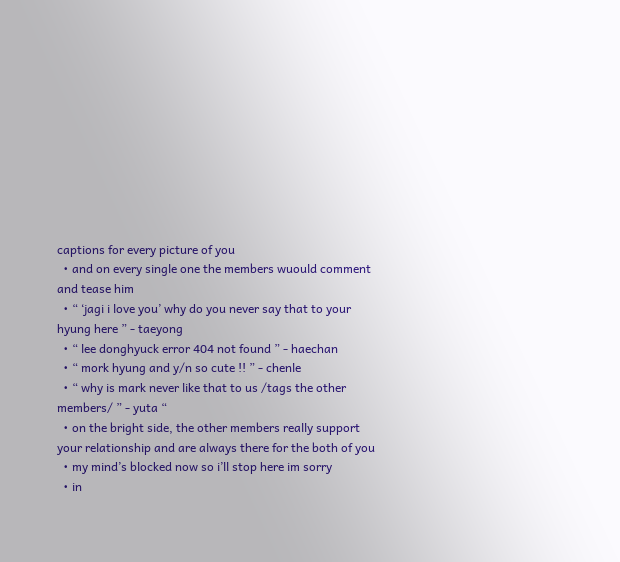captions for every picture of you
  • and on every single one the members wuould comment and tease him
  • “ ‘jagi i love you’ why do you never say that to your hyung here ” - taeyong
  • “ lee donghyuck error 404 not found ” - haechan
  • “ mork hyung and y/n so cute !! ” - chenle
  • “ why is mark never like that to us /tags the other members/ ” - yuta “
  • on the bright side, the other members really support your relationship and are always there for the both of you
  • my mind’s blocked now so i’ll stop here im sorry
  • in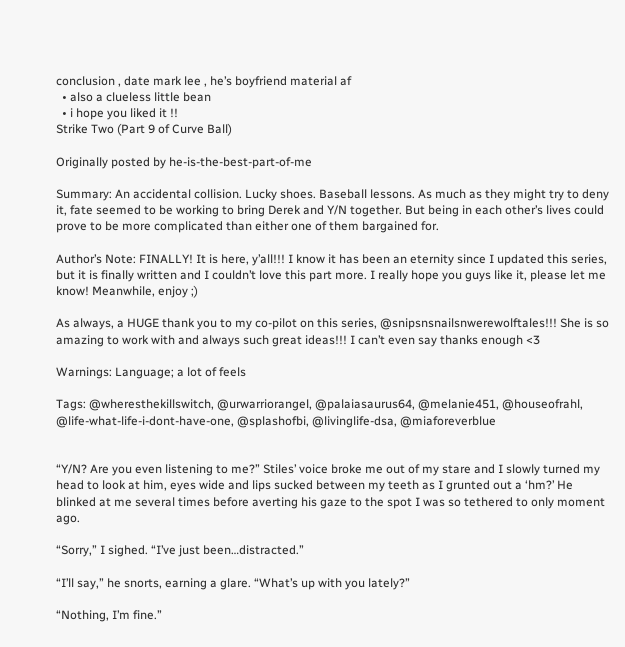conclusion , date mark lee , he’s boyfriend material af
  • also a clueless little bean
  • i hope you liked it !!
Strike Two (Part 9 of Curve Ball)

Originally posted by he-is-the-best-part-of-me

Summary: An accidental collision. Lucky shoes. Baseball lessons. As much as they might try to deny it, fate seemed to be working to bring Derek and Y/N together. But being in each other’s lives could prove to be more complicated than either one of them bargained for.

Author’s Note: FINALLY! It is here, y’all!!! I know it has been an eternity since I updated this series, but it is finally written and I couldn’t love this part more. I really hope you guys like it, please let me know! Meanwhile, enjoy ;)

As always, a HUGE thank you to my co-pilot on this series, @snipsnsnailsnwerewolftales!!! She is so amazing to work with and always such great ideas!!! I can’t even say thanks enough <3

Warnings: Language; a lot of feels

Tags: @wheresthekillswitch, @urwarriorangel, @palaiasaurus64, @melanie451, @houseofrahl, @life-what-life-i-dont-have-one, @splashofbi, @livinglife-dsa, @miaforeverblue


“Y/N? Are you even listening to me?” Stiles’ voice broke me out of my stare and I slowly turned my head to look at him, eyes wide and lips sucked between my teeth as I grunted out a ‘hm?’ He blinked at me several times before averting his gaze to the spot I was so tethered to only moment ago.

“Sorry,” I sighed. “I’ve just been…distracted.”

“I’ll say,” he snorts, earning a glare. “What’s up with you lately?”

“Nothing, I’m fine.”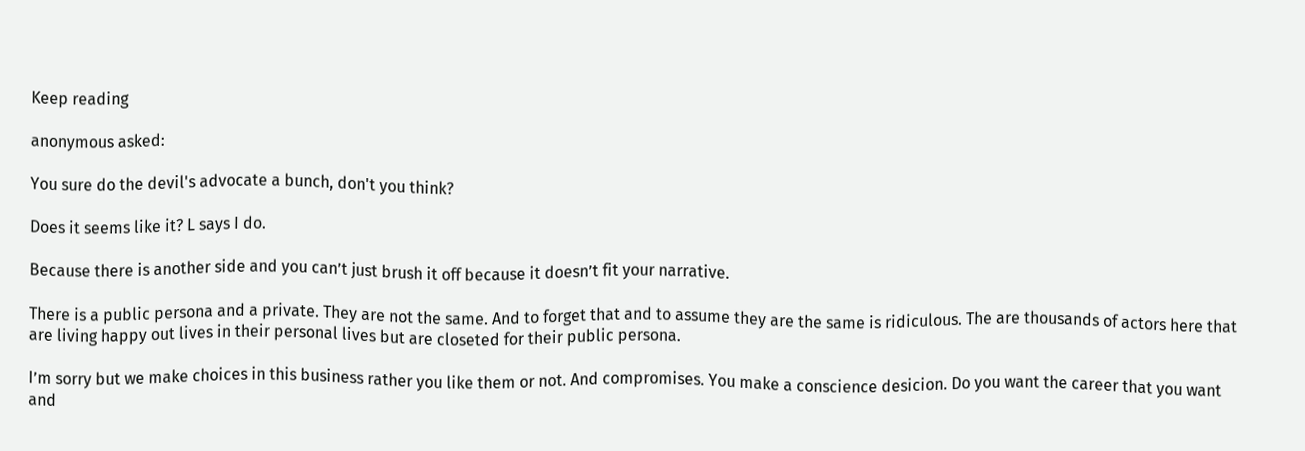Keep reading

anonymous asked:

You sure do the devil's advocate a bunch, don't you think?

Does it seems like it? L says I do.

Because there is another side and you can’t just brush it off because it doesn’t fit your narrative.

There is a public persona and a private. They are not the same. And to forget that and to assume they are the same is ridiculous. The are thousands of actors here that are living happy out lives in their personal lives but are closeted for their public persona.

I’m sorry but we make choices in this business rather you like them or not. And compromises. You make a conscience desicion. Do you want the career that you want and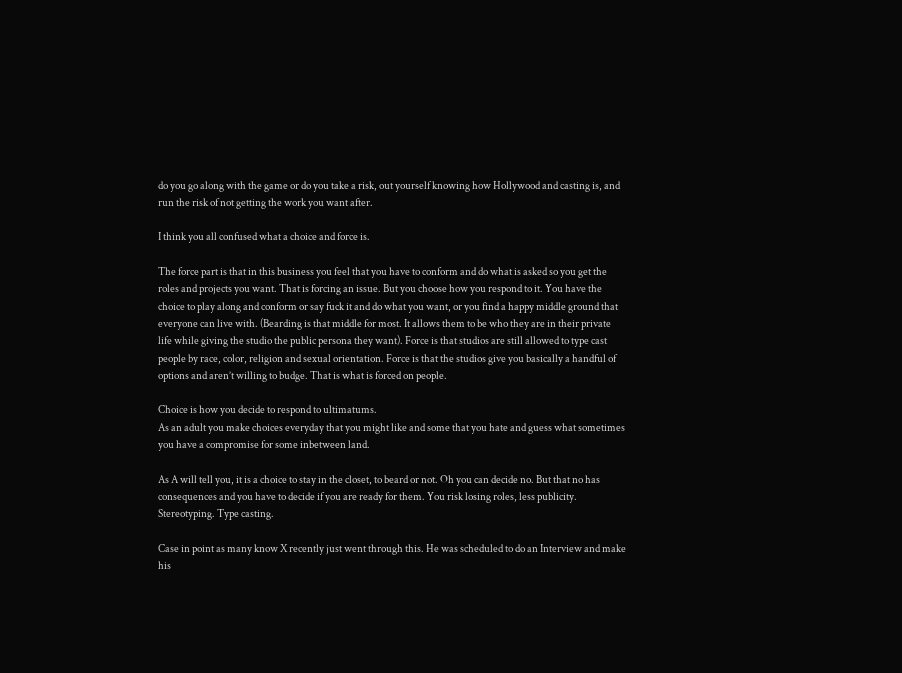do you go along with the game or do you take a risk, out yourself knowing how Hollywood and casting is, and run the risk of not getting the work you want after.

I think you all confused what a choice and force is.

The force part is that in this business you feel that you have to conform and do what is asked so you get the roles and projects you want. That is forcing an issue. But you choose how you respond to it. You have the choice to play along and conform or say fuck it and do what you want, or you find a happy middle ground that everyone can live with. (Bearding is that middle for most. It allows them to be who they are in their private life while giving the studio the public persona they want). Force is that studios are still allowed to type cast people by race, color, religion and sexual orientation. Force is that the studios give you basically a handful of options and aren’t willing to budge. That is what is forced on people.

Choice is how you decide to respond to ultimatums.
As an adult you make choices everyday that you might like and some that you hate and guess what sometimes you have a compromise for some inbetween land.

As A will tell you, it is a choice to stay in the closet, to beard or not. Oh you can decide no. But that no has consequences and you have to decide if you are ready for them. You risk losing roles, less publicity. Stereotyping. Type casting.

Case in point as many know X recently just went through this. He was scheduled to do an Interview and make his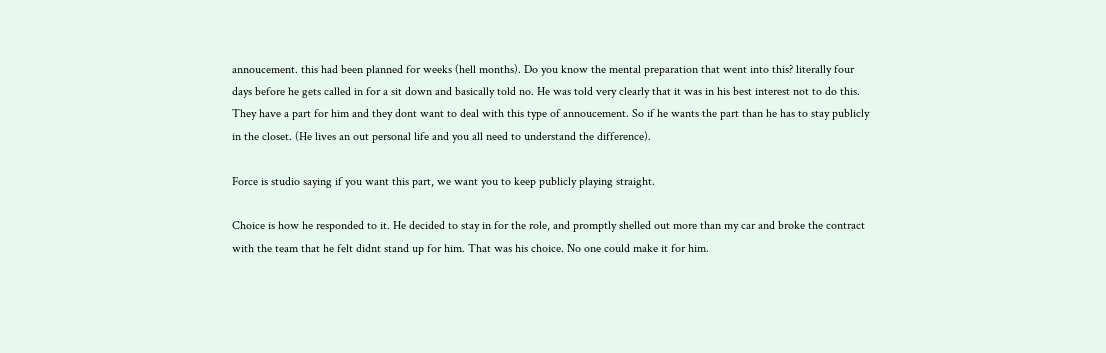annoucement. this had been planned for weeks (hell months). Do you know the mental preparation that went into this? literally four days before he gets called in for a sit down and basically told no. He was told very clearly that it was in his best interest not to do this. They have a part for him and they dont want to deal with this type of annoucement. So if he wants the part than he has to stay publicly in the closet. (He lives an out personal life and you all need to understand the difference).

Force is studio saying if you want this part, we want you to keep publicly playing straight.

Choice is how he responded to it. He decided to stay in for the role, and promptly shelled out more than my car and broke the contract with the team that he felt didnt stand up for him. That was his choice. No one could make it for him.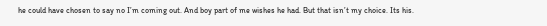he could have chosen to say no I’m coming out. And boy part of me wishes he had. But that isn’t my choice. Its his.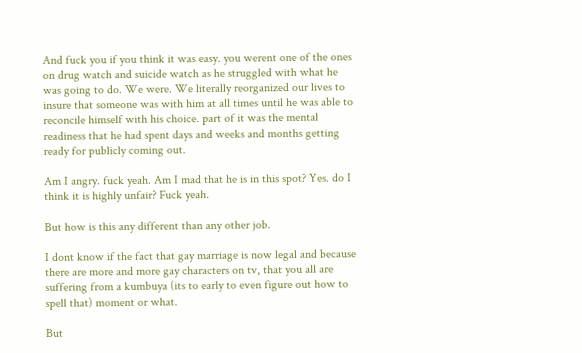And fuck you if you think it was easy. you werent one of the ones on drug watch and suicide watch as he struggled with what he was going to do. We were. We literally reorganized our lives to insure that someone was with him at all times until he was able to reconcile himself with his choice. part of it was the mental readiness that he had spent days and weeks and months getting ready for publicly coming out.

Am I angry. fuck yeah. Am I mad that he is in this spot? Yes. do I think it is highly unfair? Fuck yeah.

But how is this any different than any other job.

I dont know if the fact that gay marriage is now legal and because there are more and more gay characters on tv, that you all are suffering from a kumbuya (its to early to even figure out how to spell that) moment or what.

But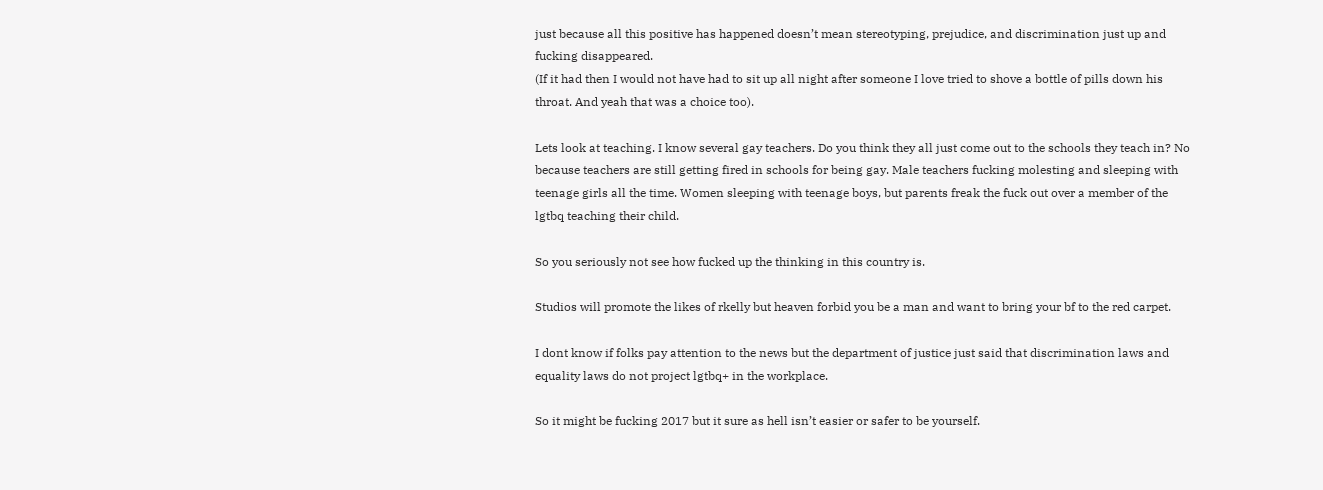just because all this positive has happened doesn’t mean stereotyping, prejudice, and discrimination just up and fucking disappeared.
(If it had then I would not have had to sit up all night after someone I love tried to shove a bottle of pills down his throat. And yeah that was a choice too).

Lets look at teaching. I know several gay teachers. Do you think they all just come out to the schools they teach in? No because teachers are still getting fired in schools for being gay. Male teachers fucking molesting and sleeping with teenage girls all the time. Women sleeping with teenage boys, but parents freak the fuck out over a member of the lgtbq teaching their child.

So you seriously not see how fucked up the thinking in this country is.

Studios will promote the likes of rkelly but heaven forbid you be a man and want to bring your bf to the red carpet.

I dont know if folks pay attention to the news but the department of justice just said that discrimination laws and equality laws do not project lgtbq+ in the workplace.

So it might be fucking 2017 but it sure as hell isn’t easier or safer to be yourself.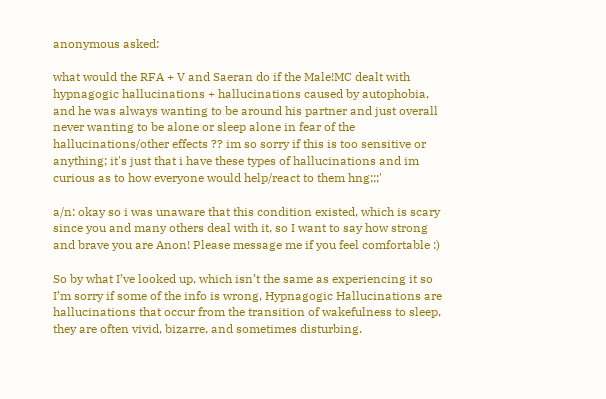anonymous asked:

what would the RFA + V and Saeran do if the Male!MC dealt with hypnagogic hallucinations + hallucinations caused by autophobia, and he was always wanting to be around his partner and just overall never wanting to be alone or sleep alone in fear of the hallucinations/other effects ?? im so sorry if this is too sensitive or anything; it's just that i have these types of hallucinations and im curious as to how everyone would help/react to them hng;;;'

a/n: okay so i was unaware that this condition existed, which is scary since you and many others deal with it, so I want to say how strong and brave you are Anon! Please message me if you feel comfortable :)

So by what I’ve looked up, which isn’t the same as experiencing it so I’m sorry if some of the info is wrong, Hypnagogic Hallucinations are hallucinations that occur from the transition of wakefulness to sleep, they are often vivid, bizarre, and sometimes disturbing.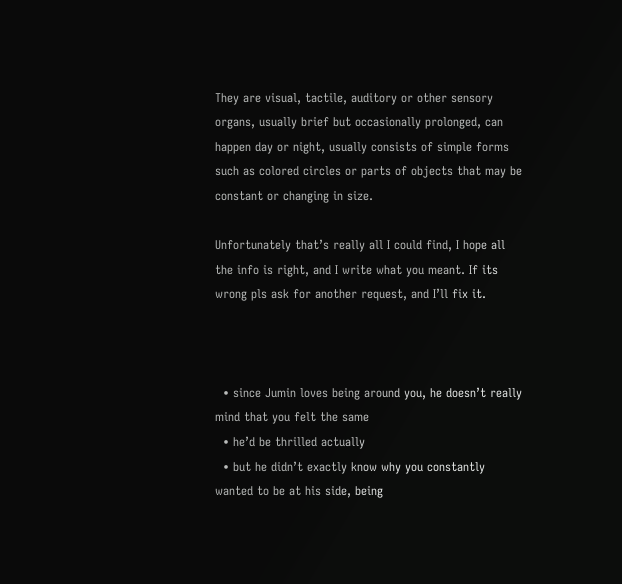They are visual, tactile, auditory or other sensory organs, usually brief but occasionally prolonged, can happen day or night, usually consists of simple forms such as colored circles or parts of objects that may be constant or changing in size.

Unfortunately that’s really all I could find, I hope all the info is right, and I write what you meant. If its wrong pls ask for another request, and I’ll fix it.



  • since Jumin loves being around you, he doesn’t really mind that you felt the same
  • he’d be thrilled actually
  • but he didn’t exactly know why you constantly wanted to be at his side, being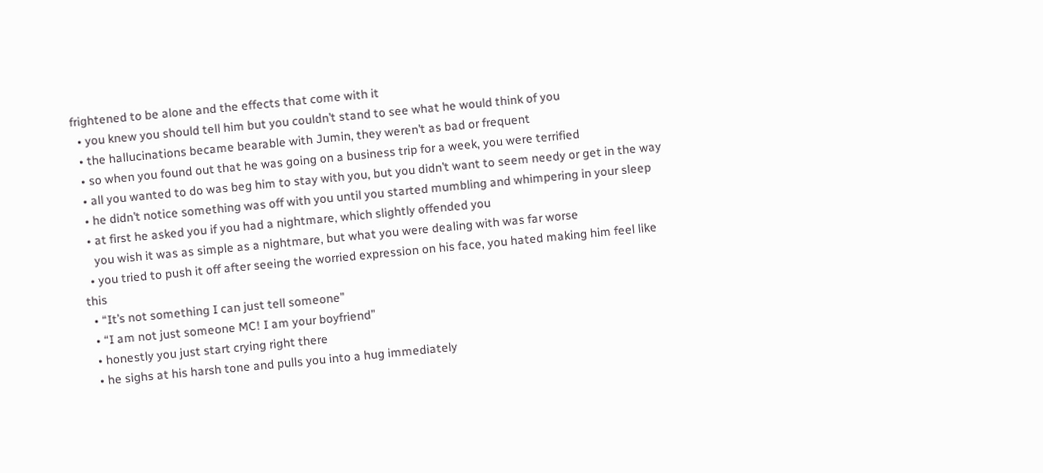frightened to be alone and the effects that come with it
  • you knew you should tell him but you couldn’t stand to see what he would think of you
  • the hallucinations became bearable with Jumin, they weren’t as bad or frequent
  • so when you found out that he was going on a business trip for a week, you were terrified
  • all you wanted to do was beg him to stay with you, but you didn’t want to seem needy or get in the way
  • he didn’t notice something was off with you until you started mumbling and whimpering in your sleep
  • at first he asked you if you had a nightmare, which slightly offended you
    you wish it was as simple as a nightmare, but what you were dealing with was far worse
  • you tried to push it off after seeing the worried expression on his face, you hated making him feel like this
  • “It’s not something I can just tell someone”
  • “I am not just someone MC! I am your boyfriend”
  • honestly you just start crying right there
  • he sighs at his harsh tone and pulls you into a hug immediately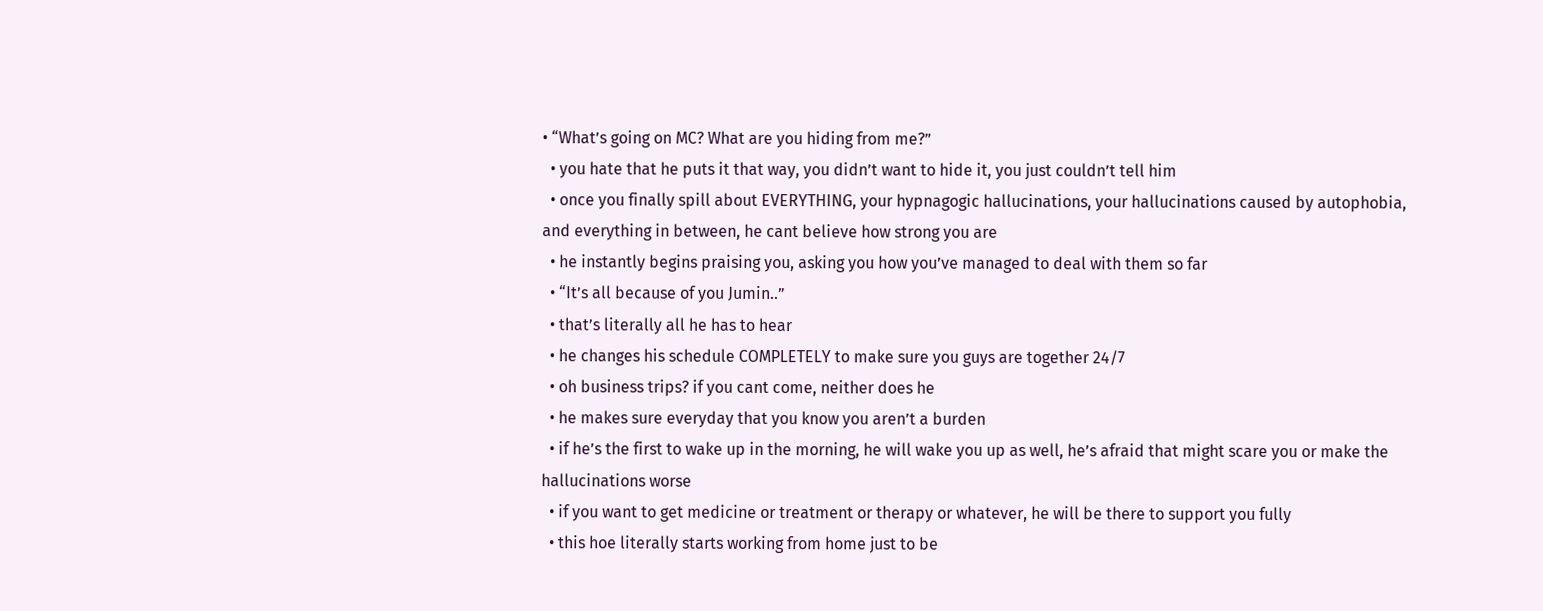• “What’s going on MC? What are you hiding from me?”
  • you hate that he puts it that way, you didn’t want to hide it, you just couldn’t tell him
  • once you finally spill about EVERYTHING, your hypnagogic hallucinations, your hallucinations caused by autophobia, and everything in between, he cant believe how strong you are
  • he instantly begins praising you, asking you how you’ve managed to deal with them so far
  • “It’s all because of you Jumin..”
  • that’s literally all he has to hear
  • he changes his schedule COMPLETELY to make sure you guys are together 24/7
  • oh business trips? if you cant come, neither does he
  • he makes sure everyday that you know you aren’t a burden
  • if he’s the first to wake up in the morning, he will wake you up as well, he’s afraid that might scare you or make the hallucinations worse
  • if you want to get medicine or treatment or therapy or whatever, he will be there to support you fully
  • this hoe literally starts working from home just to be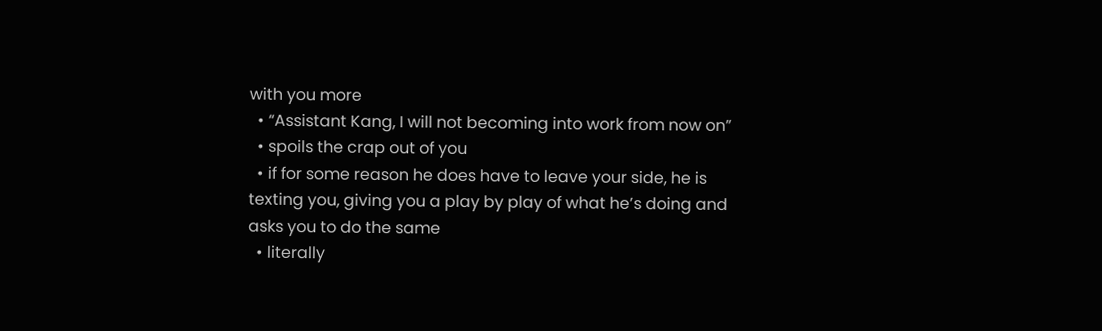with you more
  • “Assistant Kang, I will not becoming into work from now on”
  • spoils the crap out of you
  • if for some reason he does have to leave your side, he is texting you, giving you a play by play of what he’s doing and asks you to do the same
  • literally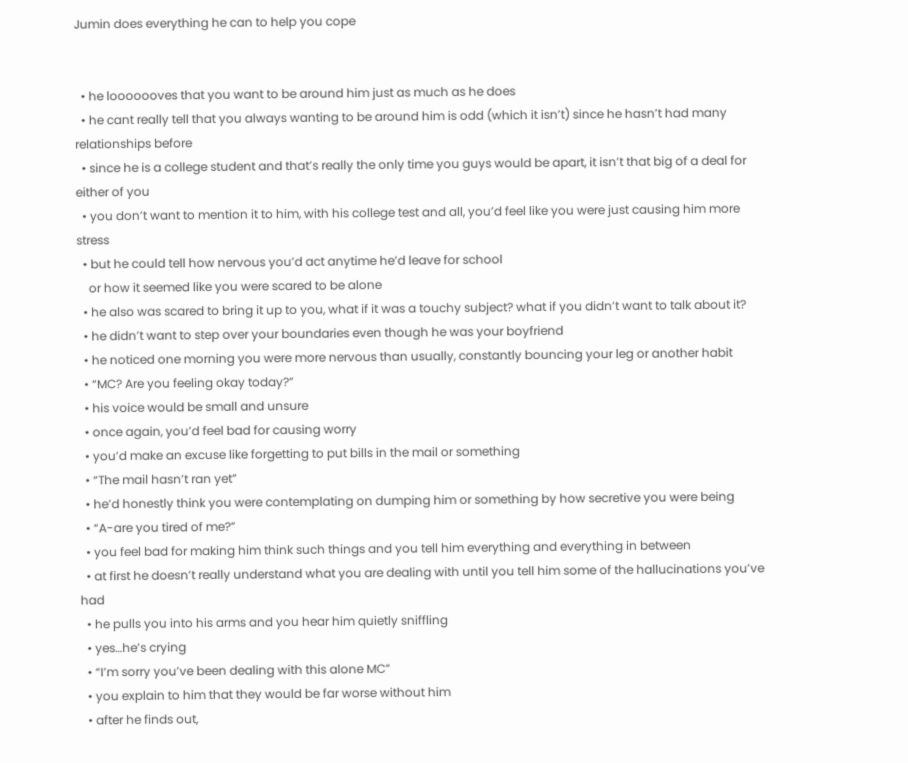Jumin does everything he can to help you cope


  • he looooooves that you want to be around him just as much as he does
  • he cant really tell that you always wanting to be around him is odd (which it isn’t) since he hasn’t had many relationships before
  • since he is a college student and that’s really the only time you guys would be apart, it isn’t that big of a deal for either of you
  • you don’t want to mention it to him, with his college test and all, you’d feel like you were just causing him more stress
  • but he could tell how nervous you’d act anytime he’d leave for school
    or how it seemed like you were scared to be alone
  • he also was scared to bring it up to you, what if it was a touchy subject? what if you didn’t want to talk about it?
  • he didn’t want to step over your boundaries even though he was your boyfriend
  • he noticed one morning you were more nervous than usually, constantly bouncing your leg or another habit
  • “MC? Are you feeling okay today?”
  • his voice would be small and unsure
  • once again, you’d feel bad for causing worry
  • you’d make an excuse like forgetting to put bills in the mail or something
  • “The mail hasn’t ran yet”
  • he’d honestly think you were contemplating on dumping him or something by how secretive you were being
  • “A-are you tired of me?”
  • you feel bad for making him think such things and you tell him everything and everything in between
  • at first he doesn’t really understand what you are dealing with until you tell him some of the hallucinations you’ve had
  • he pulls you into his arms and you hear him quietly sniffling
  • yes…he’s crying
  • “I’m sorry you’ve been dealing with this alone MC”
  • you explain to him that they would be far worse without him
  • after he finds out,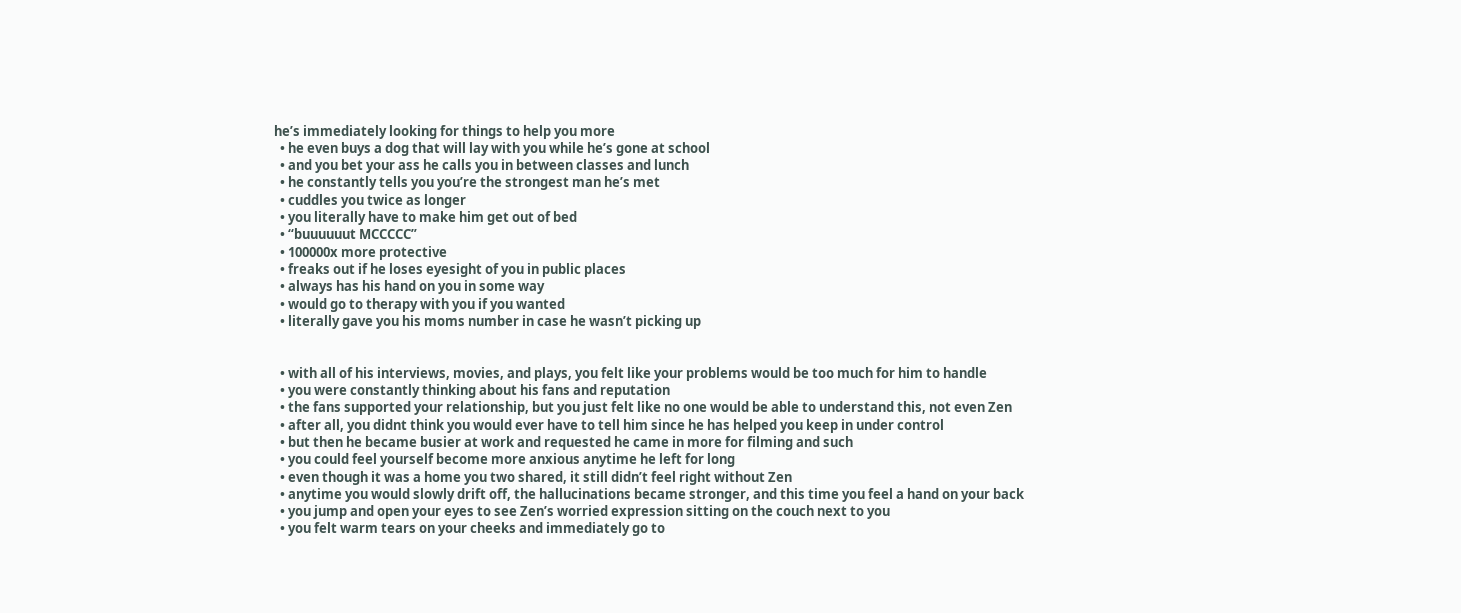he’s immediately looking for things to help you more
  • he even buys a dog that will lay with you while he’s gone at school
  • and you bet your ass he calls you in between classes and lunch
  • he constantly tells you you’re the strongest man he’s met
  • cuddles you twice as longer
  • you literally have to make him get out of bed
  • “buuuuuut MCCCCC”
  • 100000x more protective
  • freaks out if he loses eyesight of you in public places
  • always has his hand on you in some way
  • would go to therapy with you if you wanted
  • literally gave you his moms number in case he wasn’t picking up


  • with all of his interviews, movies, and plays, you felt like your problems would be too much for him to handle
  • you were constantly thinking about his fans and reputation
  • the fans supported your relationship, but you just felt like no one would be able to understand this, not even Zen
  • after all, you didnt think you would ever have to tell him since he has helped you keep in under control
  • but then he became busier at work and requested he came in more for filming and such
  • you could feel yourself become more anxious anytime he left for long
  • even though it was a home you two shared, it still didn’t feel right without Zen
  • anytime you would slowly drift off, the hallucinations became stronger, and this time you feel a hand on your back
  • you jump and open your eyes to see Zen’s worried expression sitting on the couch next to you
  • you felt warm tears on your cheeks and immediately go to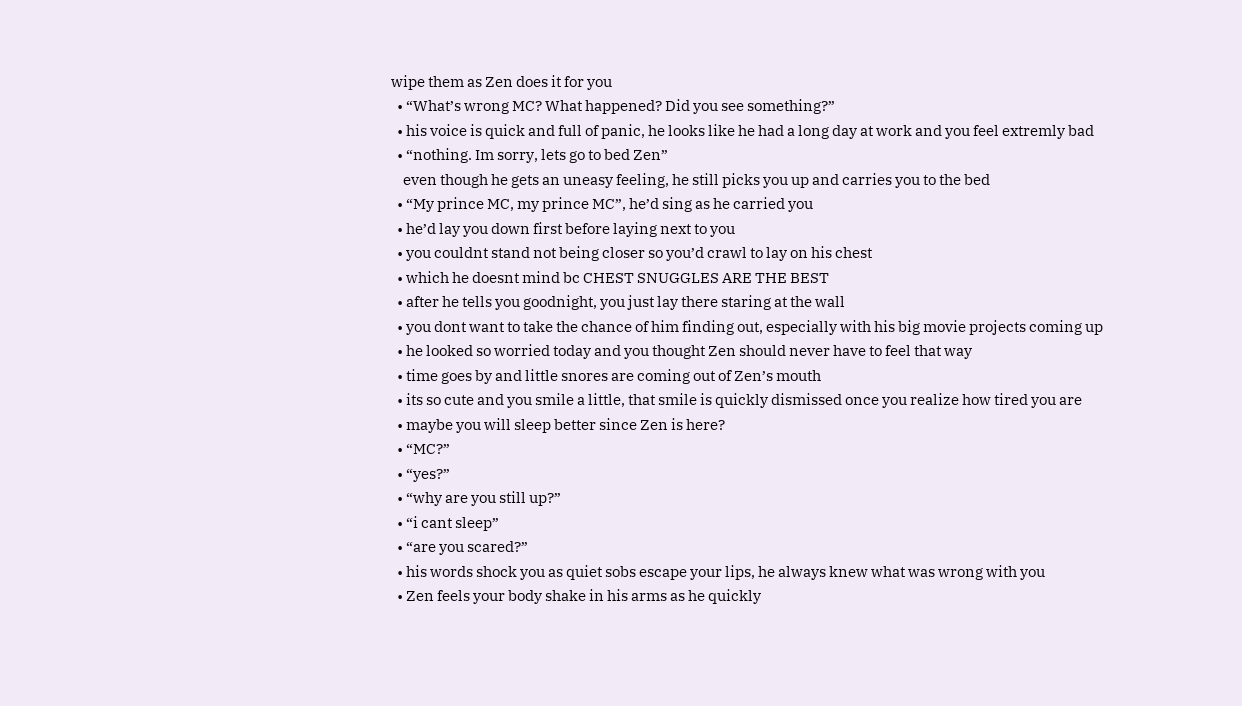wipe them as Zen does it for you
  • “What’s wrong MC? What happened? Did you see something?”
  • his voice is quick and full of panic, he looks like he had a long day at work and you feel extremly bad
  • “nothing. Im sorry, lets go to bed Zen”
    even though he gets an uneasy feeling, he still picks you up and carries you to the bed
  • “My prince MC, my prince MC”, he’d sing as he carried you
  • he’d lay you down first before laying next to you
  • you couldnt stand not being closer so you’d crawl to lay on his chest
  • which he doesnt mind bc CHEST SNUGGLES ARE THE BEST
  • after he tells you goodnight, you just lay there staring at the wall
  • you dont want to take the chance of him finding out, especially with his big movie projects coming up
  • he looked so worried today and you thought Zen should never have to feel that way
  • time goes by and little snores are coming out of Zen’s mouth
  • its so cute and you smile a little, that smile is quickly dismissed once you realize how tired you are
  • maybe you will sleep better since Zen is here?
  • “MC?”
  • “yes?”
  • “why are you still up?”
  • “i cant sleep”
  • “are you scared?”
  • his words shock you as quiet sobs escape your lips, he always knew what was wrong with you
  • Zen feels your body shake in his arms as he quickly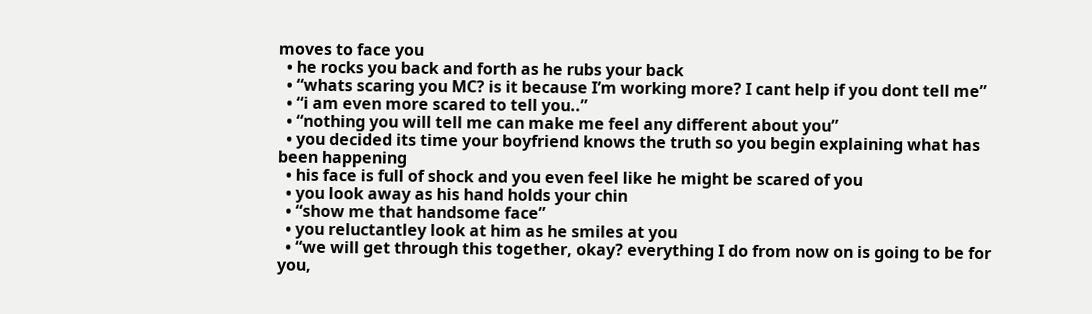moves to face you
  • he rocks you back and forth as he rubs your back
  • “whats scaring you MC? is it because I’m working more? I cant help if you dont tell me”
  • “i am even more scared to tell you..”
  • “nothing you will tell me can make me feel any different about you”
  • you decided its time your boyfriend knows the truth so you begin explaining what has been happening
  • his face is full of shock and you even feel like he might be scared of you
  • you look away as his hand holds your chin
  • “show me that handsome face”
  • you reluctantley look at him as he smiles at you
  • “we will get through this together, okay? everything I do from now on is going to be for you,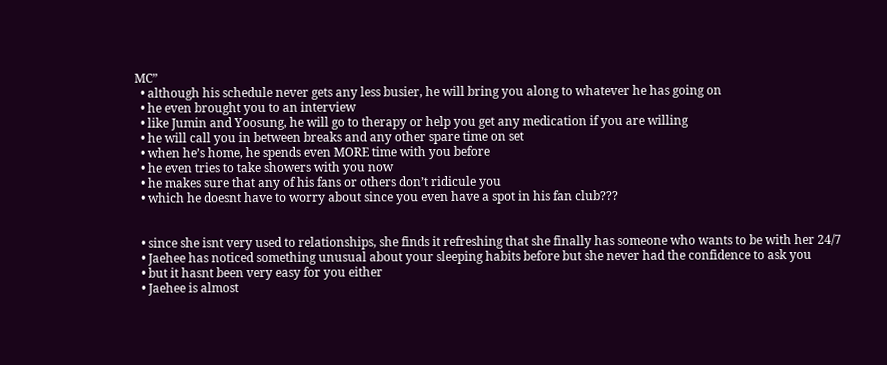MC”
  • although his schedule never gets any less busier, he will bring you along to whatever he has going on
  • he even brought you to an interview
  • like Jumin and Yoosung, he will go to therapy or help you get any medication if you are willing
  • he will call you in between breaks and any other spare time on set
  • when he’s home, he spends even MORE time with you before
  • he even tries to take showers with you now
  • he makes sure that any of his fans or others don’t ridicule you
  • which he doesnt have to worry about since you even have a spot in his fan club???


  • since she isnt very used to relationships, she finds it refreshing that she finally has someone who wants to be with her 24/7
  • Jaehee has noticed something unusual about your sleeping habits before but she never had the confidence to ask you
  • but it hasnt been very easy for you either
  • Jaehee is almost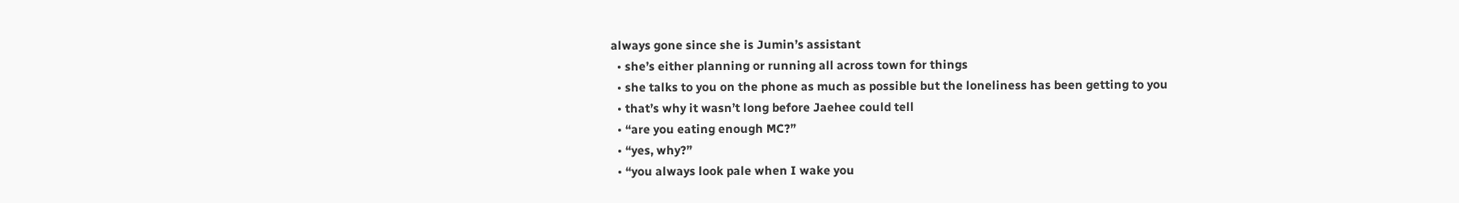always gone since she is Jumin’s assistant
  • she’s either planning or running all across town for things
  • she talks to you on the phone as much as possible but the loneliness has been getting to you
  • that’s why it wasn’t long before Jaehee could tell
  • “are you eating enough MC?”
  • “yes, why?”
  • “you always look pale when I wake you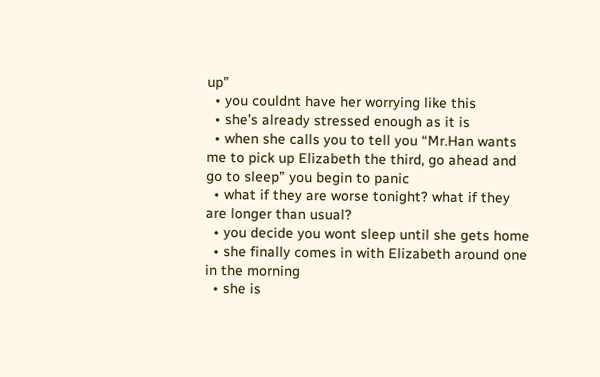up”
  • you couldnt have her worrying like this
  • she’s already stressed enough as it is
  • when she calls you to tell you “Mr.Han wants me to pick up Elizabeth the third, go ahead and go to sleep” you begin to panic
  • what if they are worse tonight? what if they are longer than usual?
  • you decide you wont sleep until she gets home
  • she finally comes in with Elizabeth around one in the morning
  • she is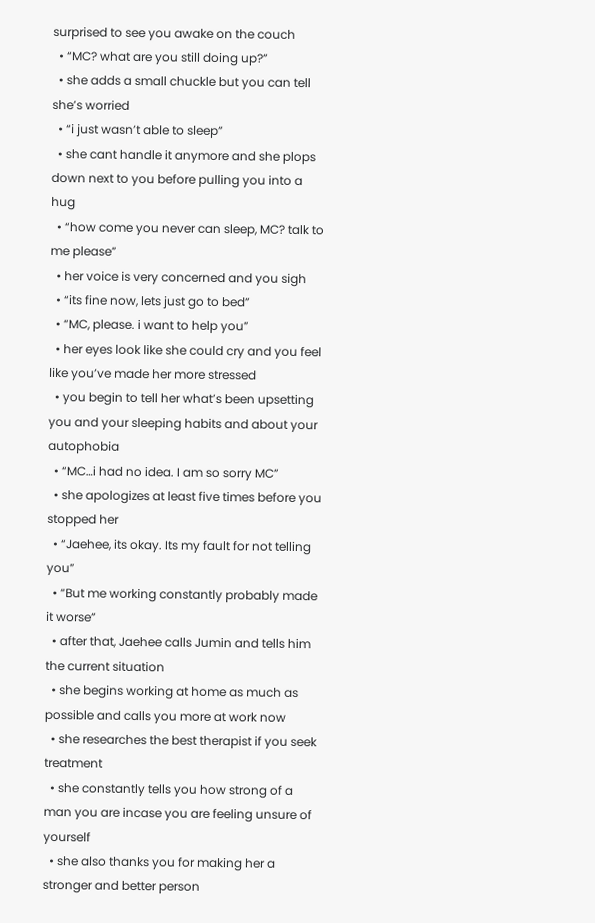surprised to see you awake on the couch
  • “MC? what are you still doing up?”
  • she adds a small chuckle but you can tell she’s worried
  • “i just wasn’t able to sleep”
  • she cant handle it anymore and she plops down next to you before pulling you into a hug
  • “how come you never can sleep, MC? talk to me please”
  • her voice is very concerned and you sigh
  • “its fine now, lets just go to bed”
  • “MC, please. i want to help you”
  • her eyes look like she could cry and you feel like you’ve made her more stressed
  • you begin to tell her what’s been upsetting you and your sleeping habits and about your autophobia
  • “MC…i had no idea. I am so sorry MC”
  • she apologizes at least five times before you stopped her
  • “Jaehee, its okay. Its my fault for not telling you”
  • “But me working constantly probably made it worse”
  • after that, Jaehee calls Jumin and tells him the current situation
  • she begins working at home as much as possible and calls you more at work now
  • she researches the best therapist if you seek treatment
  • she constantly tells you how strong of a man you are incase you are feeling unsure of yourself
  • she also thanks you for making her a stronger and better person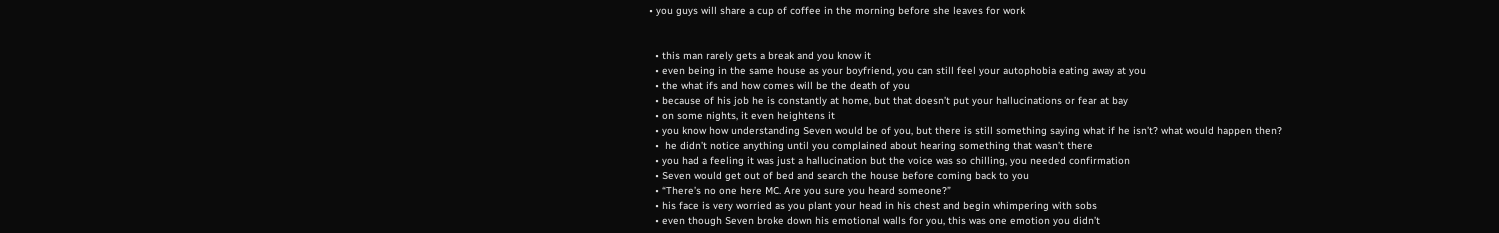• you guys will share a cup of coffee in the morning before she leaves for work


  • this man rarely gets a break and you know it
  • even being in the same house as your boyfriend, you can still feel your autophobia eating away at you
  • the what ifs and how comes will be the death of you
  • because of his job he is constantly at home, but that doesn’t put your hallucinations or fear at bay
  • on some nights, it even heightens it
  • you know how understanding Seven would be of you, but there is still something saying what if he isn’t? what would happen then?
  •  he didn’t notice anything until you complained about hearing something that wasn’t there
  • you had a feeling it was just a hallucination but the voice was so chilling, you needed confirmation
  • Seven would get out of bed and search the house before coming back to you
  • “There’s no one here MC. Are you sure you heard someone?”
  • his face is very worried as you plant your head in his chest and begin whimpering with sobs
  • even though Seven broke down his emotional walls for you, this was one emotion you didn’t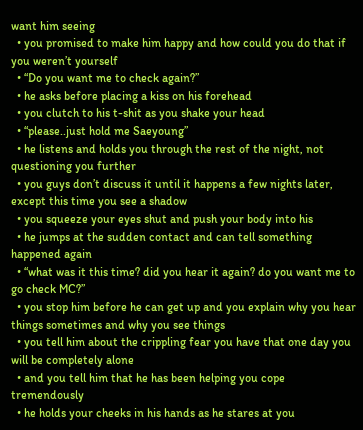want him seeing
  • you promised to make him happy and how could you do that if you weren’t yourself
  • “Do you want me to check again?”
  • he asks before placing a kiss on his forehead
  • you clutch to his t-shit as you shake your head
  • “please..just hold me Saeyoung”
  • he listens and holds you through the rest of the night, not questioning you further
  • you guys don’t discuss it until it happens a few nights later, except this time you see a shadow
  • you squeeze your eyes shut and push your body into his
  • he jumps at the sudden contact and can tell something happened again
  • “what was it this time? did you hear it again? do you want me to go check MC?”
  • you stop him before he can get up and you explain why you hear things sometimes and why you see things
  • you tell him about the crippling fear you have that one day you will be completely alone
  • and you tell him that he has been helping you cope tremendously
  • he holds your cheeks in his hands as he stares at you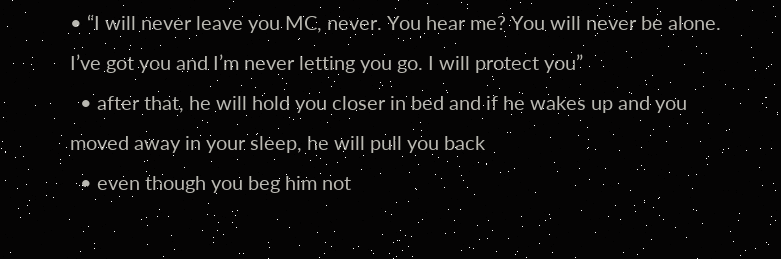• “I will never leave you MC, never. You hear me? You will never be alone. I’ve got you and I’m never letting you go. I will protect you”
  • after that, he will hold you closer in bed and if he wakes up and you moved away in your sleep, he will pull you back
  • even though you beg him not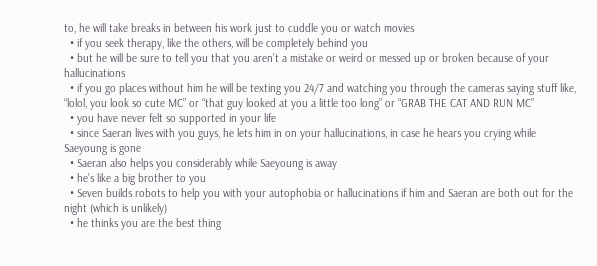to, he will take breaks in between his work just to cuddle you or watch movies
  • if you seek therapy, like the others, will be completely behind you
  • but he will be sure to tell you that you aren’t a mistake or weird or messed up or broken because of your hallucinations
  • if you go places without him he will be texting you 24/7 and watching you through the cameras saying stuff like, “lolol, you look so cute MC” or “that guy looked at you a little too long” or “GRAB THE CAT AND RUN MC”
  • you have never felt so supported in your life
  • since Saeran lives with you guys, he lets him in on your hallucinations, in case he hears you crying while Saeyoung is gone
  • Saeran also helps you considerably while Saeyoung is away
  • he’s like a big brother to you
  • Seven builds robots to help you with your autophobia or hallucinations if him and Saeran are both out for the night (which is unlikely)
  • he thinks you are the best thing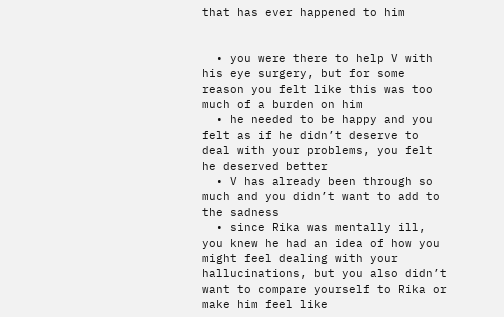that has ever happened to him


  • you were there to help V with his eye surgery, but for some reason you felt like this was too much of a burden on him
  • he needed to be happy and you felt as if he didn’t deserve to deal with your problems, you felt he deserved better
  • V has already been through so much and you didn’t want to add to the sadness
  • since Rika was mentally ill, you knew he had an idea of how you might feel dealing with your hallucinations, but you also didn’t want to compare yourself to Rika or make him feel like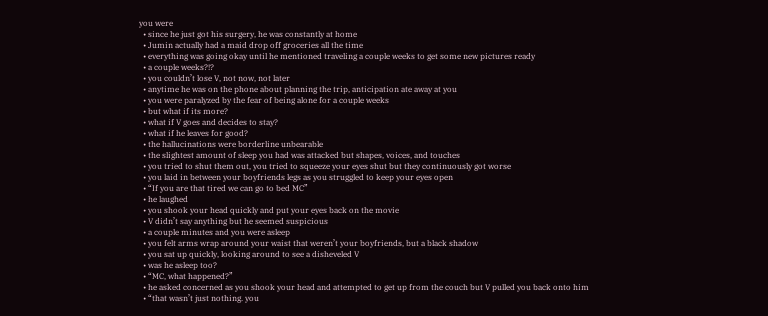you were
  • since he just got his surgery, he was constantly at home
  • Jumin actually had a maid drop off groceries all the time
  • everything was going okay until he mentioned traveling a couple weeks to get some new pictures ready
  • a couple weeks?!?
  • you couldn’t lose V, not now, not later
  • anytime he was on the phone about planning the trip, anticipation ate away at you
  • you were paralyzed by the fear of being alone for a couple weeks
  • but what if its more?
  • what if V goes and decides to stay?
  • what if he leaves for good?
  • the hallucinations were borderline unbearable
  • the slightest amount of sleep you had was attacked but shapes, voices, and touches
  • you tried to shut them out, you tried to squeeze your eyes shut but they continuously got worse
  • you laid in between your boyfriends legs as you struggled to keep your eyes open
  • “If you are that tired we can go to bed MC”
  • he laughed
  • you shook your head quickly and put your eyes back on the movie
  • V didn’t say anything but he seemed suspicious
  • a couple minutes and you were asleep
  • you felt arms wrap around your waist that weren’t your boyfriends, but a black shadow
  • you sat up quickly, looking around to see a disheveled V
  • was he asleep too?
  • “MC, what happened?”
  • he asked concerned as you shook your head and attempted to get up from the couch but V pulled you back onto him
  • “that wasn’t just nothing. you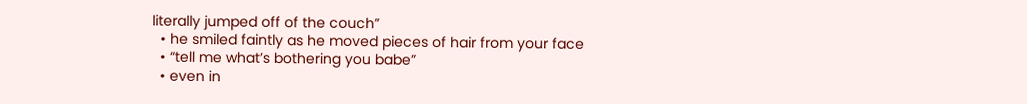literally jumped off of the couch”
  • he smiled faintly as he moved pieces of hair from your face
  • “tell me what’s bothering you babe”
  • even in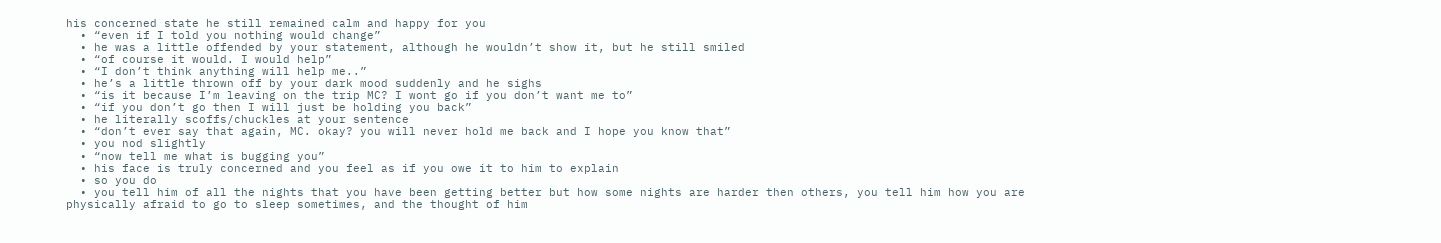his concerned state he still remained calm and happy for you
  • “even if I told you nothing would change”
  • he was a little offended by your statement, although he wouldn’t show it, but he still smiled
  • “of course it would. I would help”
  • “I don’t think anything will help me..”
  • he’s a little thrown off by your dark mood suddenly and he sighs
  • “is it because I’m leaving on the trip MC? I wont go if you don’t want me to”
  • “if you don’t go then I will just be holding you back”
  • he literally scoffs/chuckles at your sentence
  • “don’t ever say that again, MC. okay? you will never hold me back and I hope you know that”
  • you nod slightly
  • “now tell me what is bugging you”
  • his face is truly concerned and you feel as if you owe it to him to explain
  • so you do
  • you tell him of all the nights that you have been getting better but how some nights are harder then others, you tell him how you are physically afraid to go to sleep sometimes, and the thought of him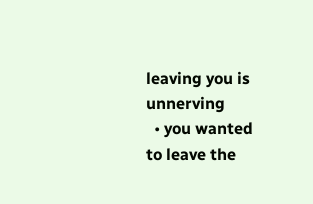leaving you is unnerving
  • you wanted to leave the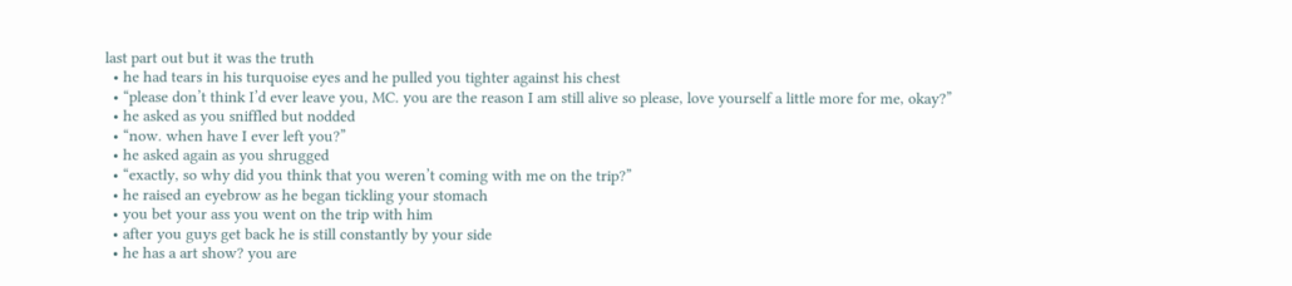last part out but it was the truth
  • he had tears in his turquoise eyes and he pulled you tighter against his chest
  • “please don’t think I’d ever leave you, MC. you are the reason I am still alive so please, love yourself a little more for me, okay?”
  • he asked as you sniffled but nodded
  • “now. when have I ever left you?”
  • he asked again as you shrugged
  • “exactly, so why did you think that you weren’t coming with me on the trip?”
  • he raised an eyebrow as he began tickling your stomach
  • you bet your ass you went on the trip with him
  • after you guys get back he is still constantly by your side
  • he has a art show? you are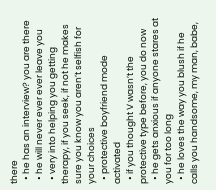there
  • he has an interview? you are there
  • he will never ever ever leave you
  • very into helping you getting therapy, if you seek, if not he makes sure you know you aren’t selfish for your choices
  • protective boyfriend mode activated
  • if you thought V wasn’t the protective type before, you do now
  • he gets anxious if anyone stares at you for too long
  • he loves the way you blush if he calls you handsome, my man, babe,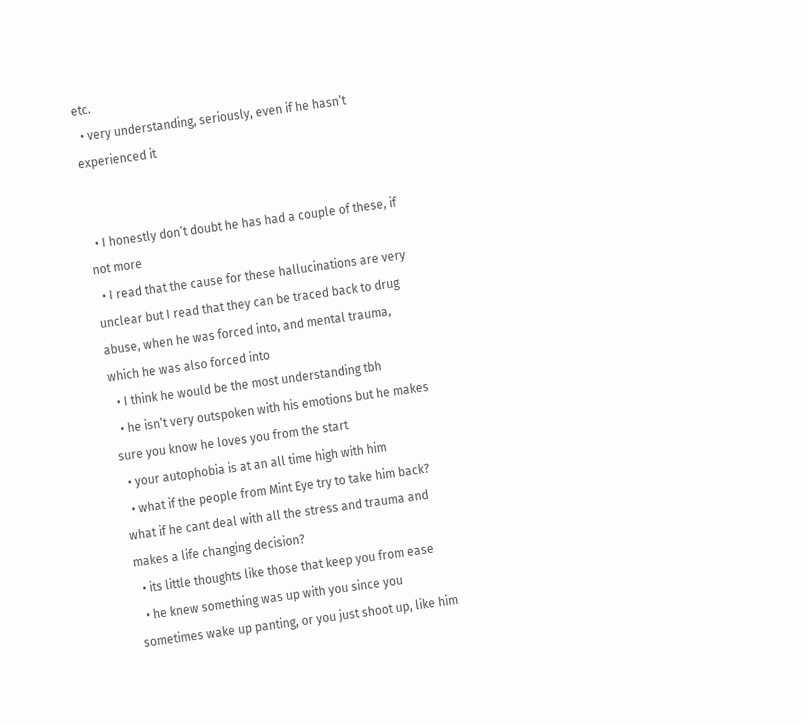etc.
  • very understanding, seriously, even if he hasn’t experienced it


  • I honestly don’t doubt he has had a couple of these, if not more
  • I read that the cause for these hallucinations are very unclear but I read that they can be traced back to drug abuse, when he was forced into, and mental trauma, which he was also forced into
  • I think he would be the most understanding tbh
  • he isn’t very outspoken with his emotions but he makes sure you know he loves you from the start
  • your autophobia is at an all time high with him
  • what if the people from Mint Eye try to take him back? what if he cant deal with all the stress and trauma and makes a life changing decision?
  • its little thoughts like those that keep you from ease
  • he knew something was up with you since you sometimes wake up panting, or you just shoot up, like him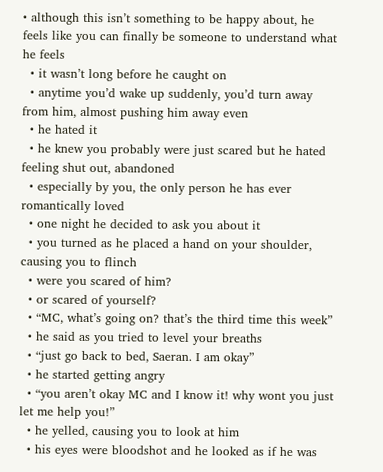• although this isn’t something to be happy about, he feels like you can finally be someone to understand what he feels
  • it wasn’t long before he caught on
  • anytime you’d wake up suddenly, you’d turn away from him, almost pushing him away even
  • he hated it
  • he knew you probably were just scared but he hated feeling shut out, abandoned
  • especially by you, the only person he has ever romantically loved
  • one night he decided to ask you about it
  • you turned as he placed a hand on your shoulder, causing you to flinch
  • were you scared of him?
  • or scared of yourself?
  • “MC, what’s going on? that’s the third time this week”
  • he said as you tried to level your breaths
  • “just go back to bed, Saeran. I am okay”
  • he started getting angry
  • “you aren’t okay MC and I know it! why wont you just let me help you!”
  • he yelled, causing you to look at him
  • his eyes were bloodshot and he looked as if he was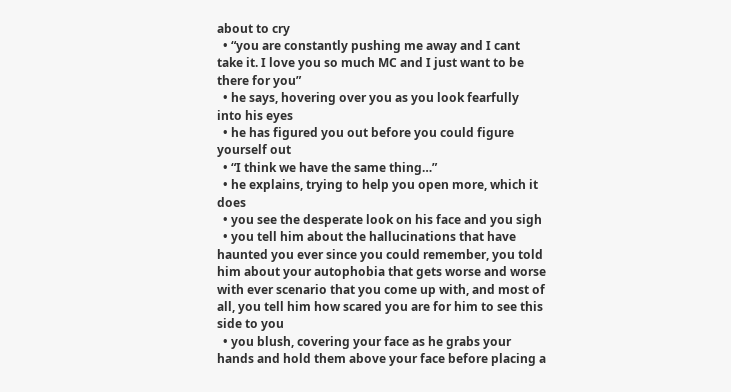about to cry
  • “you are constantly pushing me away and I cant take it. I love you so much MC and I just want to be there for you”
  • he says, hovering over you as you look fearfully into his eyes
  • he has figured you out before you could figure yourself out
  • “I think we have the same thing…”
  • he explains, trying to help you open more, which it does
  • you see the desperate look on his face and you sigh
  • you tell him about the hallucinations that have haunted you ever since you could remember, you told him about your autophobia that gets worse and worse with ever scenario that you come up with, and most of all, you tell him how scared you are for him to see this side to you
  • you blush, covering your face as he grabs your hands and hold them above your face before placing a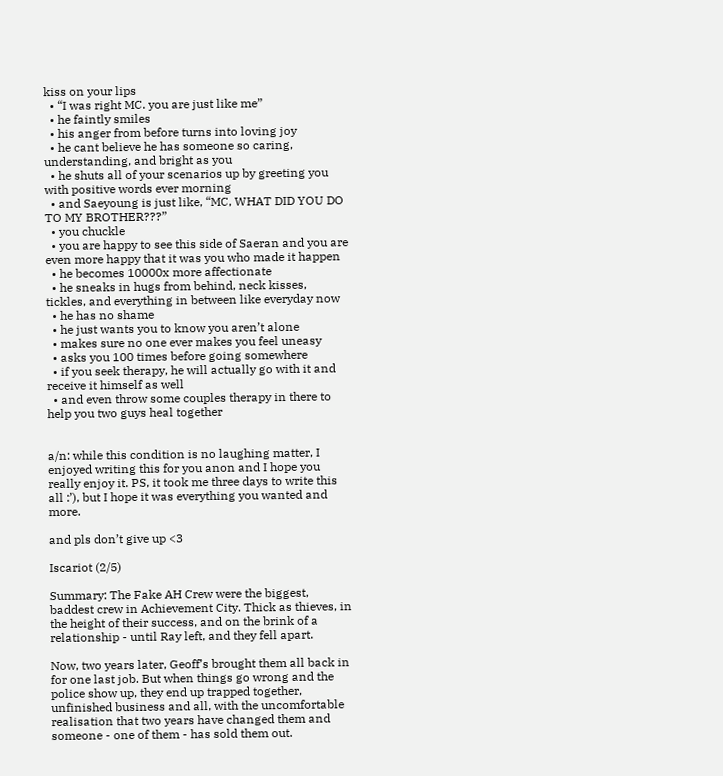kiss on your lips
  • “I was right MC. you are just like me”
  • he faintly smiles
  • his anger from before turns into loving joy
  • he cant believe he has someone so caring, understanding, and bright as you
  • he shuts all of your scenarios up by greeting you with positive words ever morning
  • and Saeyoung is just like, “MC, WHAT DID YOU DO TO MY BROTHER???”
  • you chuckle
  • you are happy to see this side of Saeran and you are even more happy that it was you who made it happen
  • he becomes 10000x more affectionate
  • he sneaks in hugs from behind, neck kisses, tickles, and everything in between like everyday now
  • he has no shame
  • he just wants you to know you aren’t alone
  • makes sure no one ever makes you feel uneasy
  • asks you 100 times before going somewhere
  • if you seek therapy, he will actually go with it and receive it himself as well
  • and even throw some couples therapy in there to help you two guys heal together


a/n: while this condition is no laughing matter, I enjoyed writing this for you anon and I hope you really enjoy it. PS, it took me three days to write this all :’), but I hope it was everything you wanted and more.

and pls don’t give up <3

Iscariot (2/5)

Summary: The Fake AH Crew were the biggest, baddest crew in Achievement City. Thick as thieves, in the height of their success, and on the brink of a relationship - until Ray left, and they fell apart.

Now, two years later, Geoff’s brought them all back in for one last job. But when things go wrong and the police show up, they end up trapped together, unfinished business and all, with the uncomfortable realisation that two years have changed them and someone - one of them - has sold them out.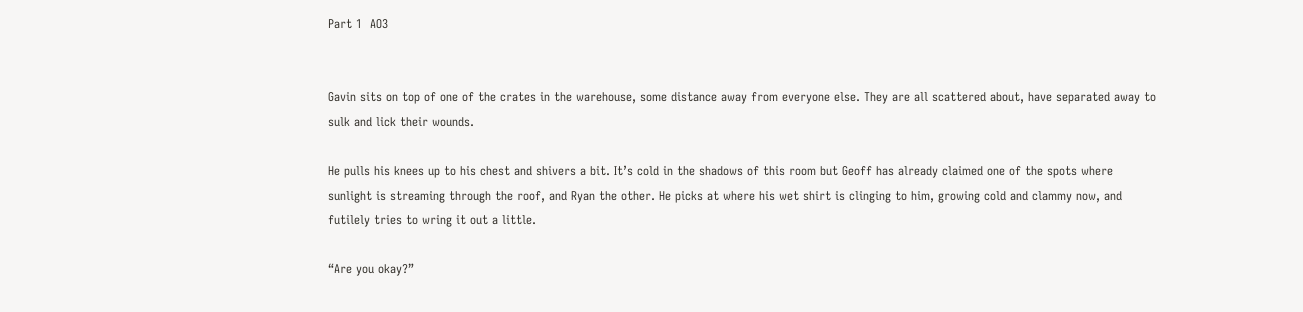Part 1  AO3


Gavin sits on top of one of the crates in the warehouse, some distance away from everyone else. They are all scattered about, have separated away to sulk and lick their wounds.

He pulls his knees up to his chest and shivers a bit. It’s cold in the shadows of this room but Geoff has already claimed one of the spots where sunlight is streaming through the roof, and Ryan the other. He picks at where his wet shirt is clinging to him, growing cold and clammy now, and futilely tries to wring it out a little.

“Are you okay?”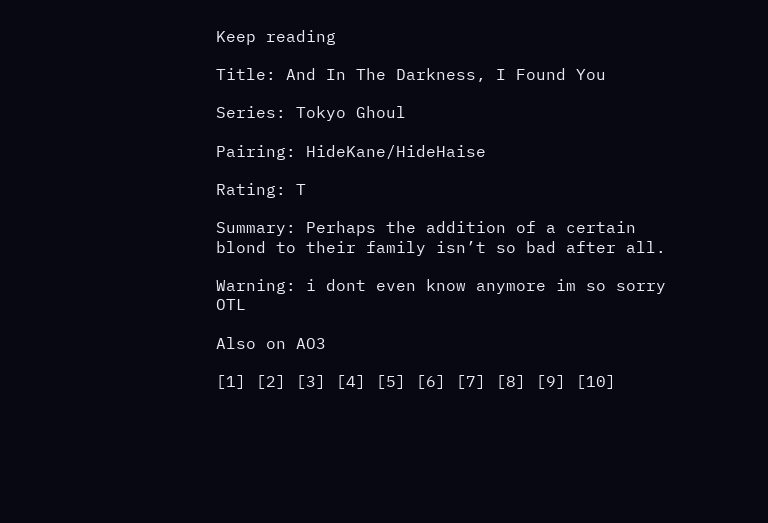Keep reading

Title: And In The Darkness, I Found You

Series: Tokyo Ghoul

Pairing: HideKane/HideHaise

Rating: T

Summary: Perhaps the addition of a certain blond to their family isn’t so bad after all.

Warning: i dont even know anymore im so sorry OTL

Also on AO3

[1] [2] [3] [4] [5] [6] [7] [8] [9] [10]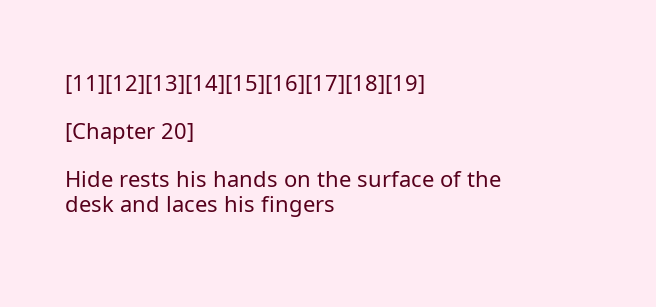[11][12][13][14][15][16][17][18][19]

[Chapter 20]

Hide rests his hands on the surface of the desk and laces his fingers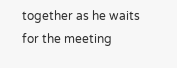together as he waits for the meeting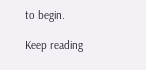to begin.

Keep reading